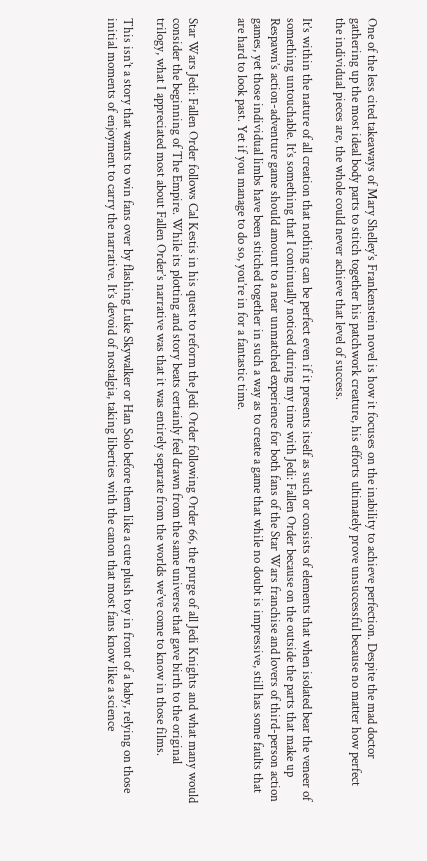One of the less cited takeaways of Mary Shelley’s Frankenstein novel is how it focuses on the inability to achieve perfection. Despite the mad doctor gathering up the most ideal body parts to stitch together his patchwork creature, his efforts ultimately prove unsuccessful because no matter how perfect the individual pieces are, the whole could never achieve that level of success.

It’s within the nature of all creation that nothing can be perfect even if it presents itself as such or consists of elements that when isolated bear the veneer of something untouchable. It’s something that I continually noticed during my time with Jedi: Fallen Order because on the outside the parts that make up Respawn’s action-adventure game should amount to a near unmatched experience for both fans of the Star Wars franchise and lovers of third-person action games, yet those individual limbs have been stitched together in such a way as to create a game that while no doubt is impressive, still has some faults that are hard to look past. Yet if you manage to do so, you’re in for a fantastic time.


Star Wars Jedi: Fallen Order follows Cal Kestis in his quest to reform the Jedi Order following Order 66, the purge of all Jedi Knights and what many would consider the beginning of The Empire. While its plotting and story beats certainly feel drawn from the same universe that gave birth to the original trilogy, what I appreciated most about Fallen Order’s narrative was that it was entirely separate from the worlds we’ve come to know in those films.

This isn’t a story that wants to win fans over by flashing Luke Skywalker or Han Solo before them like a cute plush toy in front of a baby, relying on those initial moments of enjoyment to carry the narrative. It’s devoid of nostalgia, taking liberties with the canon that most fans know like a science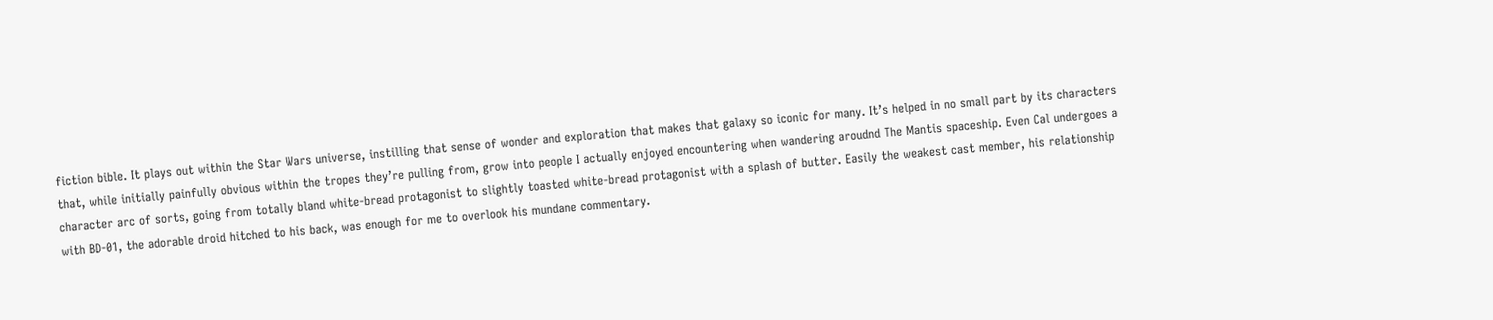fiction bible. It plays out within the Star Wars universe, instilling that sense of wonder and exploration that makes that galaxy so iconic for many. It’s helped in no small part by its characters that, while initially painfully obvious within the tropes they’re pulling from, grow into people I actually enjoyed encountering when wandering aroudnd The Mantis spaceship. Even Cal undergoes a character arc of sorts, going from totally bland white-bread protagonist to slightly toasted white-bread protagonist with a splash of butter. Easily the weakest cast member, his relationship with BD-01, the adorable droid hitched to his back, was enough for me to overlook his mundane commentary.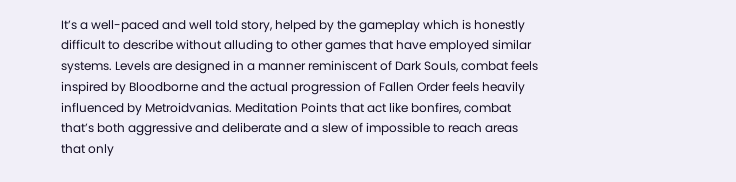It’s a well-paced and well told story, helped by the gameplay which is honestly difficult to describe without alluding to other games that have employed similar systems. Levels are designed in a manner reminiscent of Dark Souls, combat feels inspired by Bloodborne and the actual progression of Fallen Order feels heavily influenced by Metroidvanias. Meditation Points that act like bonfires, combat that’s both aggressive and deliberate and a slew of impossible to reach areas that only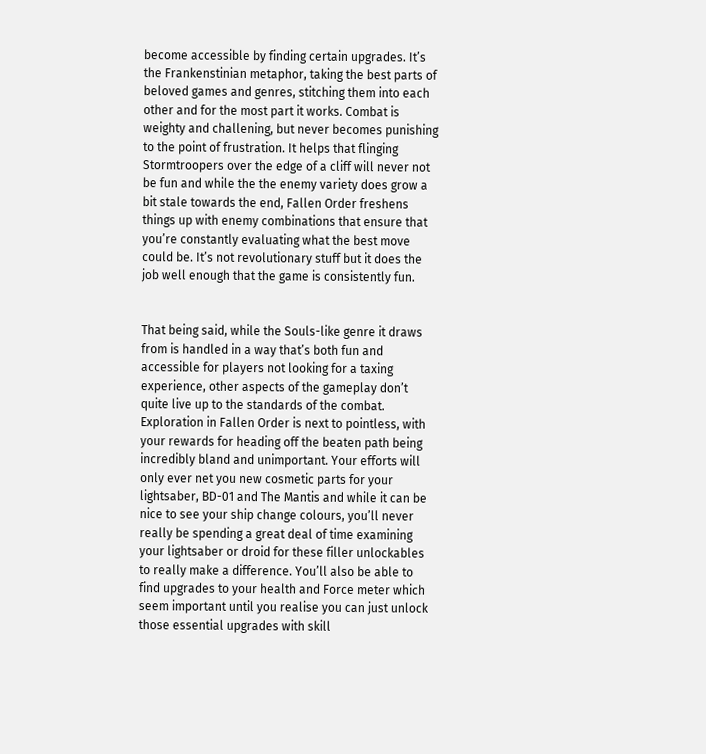become accessible by finding certain upgrades. It’s the Frankenstinian metaphor, taking the best parts of beloved games and genres, stitching them into each other and for the most part it works. Combat is weighty and challening, but never becomes punishing to the point of frustration. It helps that flinging Stormtroopers over the edge of a cliff will never not be fun and while the the enemy variety does grow a bit stale towards the end, Fallen Order freshens things up with enemy combinations that ensure that you’re constantly evaluating what the best move could be. It’s not revolutionary stuff but it does the job well enough that the game is consistently fun.


That being said, while the Souls-like genre it draws from is handled in a way that’s both fun and accessible for players not looking for a taxing experience, other aspects of the gameplay don’t quite live up to the standards of the combat. Exploration in Fallen Order is next to pointless, with your rewards for heading off the beaten path being incredibly bland and unimportant. Your efforts will only ever net you new cosmetic parts for your lightsaber, BD-01 and The Mantis and while it can be nice to see your ship change colours, you’ll never really be spending a great deal of time examining your lightsaber or droid for these filler unlockables to really make a difference. You’ll also be able to find upgrades to your health and Force meter which seem important until you realise you can just unlock those essential upgrades with skill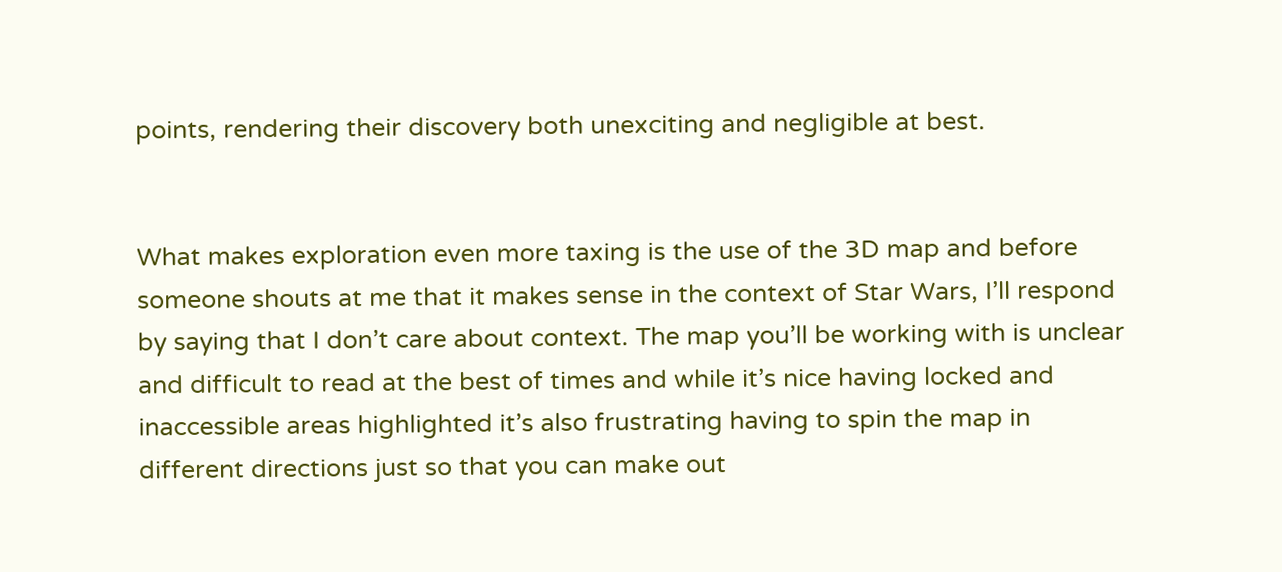points, rendering their discovery both unexciting and negligible at best.


What makes exploration even more taxing is the use of the 3D map and before someone shouts at me that it makes sense in the context of Star Wars, I’ll respond by saying that I don’t care about context. The map you’ll be working with is unclear and difficult to read at the best of times and while it’s nice having locked and inaccessible areas highlighted it’s also frustrating having to spin the map in different directions just so that you can make out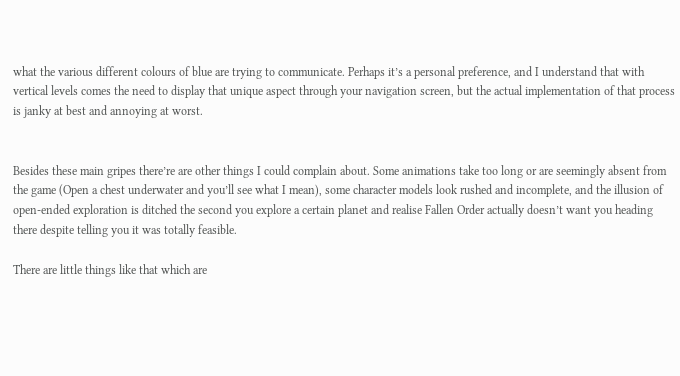what the various different colours of blue are trying to communicate. Perhaps it’s a personal preference, and I understand that with vertical levels comes the need to display that unique aspect through your navigation screen, but the actual implementation of that process is janky at best and annoying at worst.


Besides these main gripes there’re are other things I could complain about. Some animations take too long or are seemingly absent from the game (Open a chest underwater and you’ll see what I mean), some character models look rushed and incomplete, and the illusion of open-ended exploration is ditched the second you explore a certain planet and realise Fallen Order actually doesn’t want you heading there despite telling you it was totally feasible.

There are little things like that which are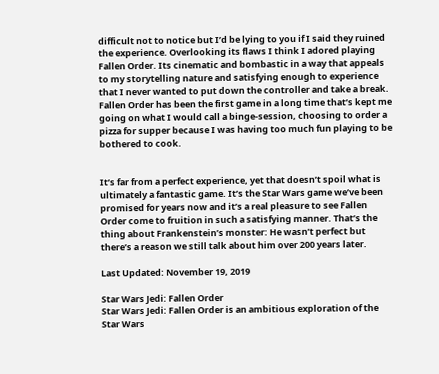difficult not to notice but I’d be lying to you if I said they ruined the experience. Overlooking its flaws I think I adored playing Fallen Order. Its cinematic and bombastic in a way that appeals to my storytelling nature and satisfying enough to experience that I never wanted to put down the controller and take a break. Fallen Order has been the first game in a long time that’s kept me going on what I would call a binge-session, choosing to order a pizza for supper because I was having too much fun playing to be bothered to cook.


It’s far from a perfect experience, yet that doesn’t spoil what is ultimately a fantastic game. It’s the Star Wars game we’ve been promised for years now and it’s a real pleasure to see Fallen Order come to fruition in such a satisfying manner. That’s the thing about Frankenstein’s monster: He wasn’t perfect but there’s a reason we still talk about him over 200 years later.

Last Updated: November 19, 2019

Star Wars Jedi: Fallen Order
Star Wars Jedi: Fallen Order is an ambitious exploration of the Star Wars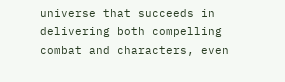universe that succeeds in delivering both compelling combat and characters, even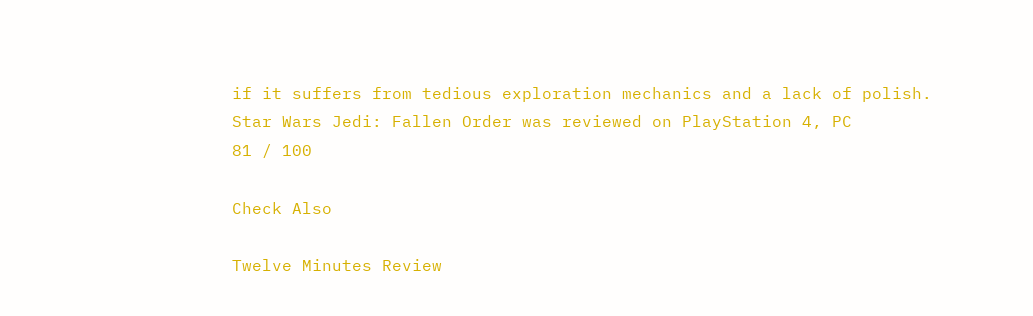if it suffers from tedious exploration mechanics and a lack of polish.
Star Wars Jedi: Fallen Order was reviewed on PlayStation 4, PC
81 / 100

Check Also

Twelve Minutes Review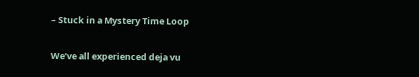– Stuck in a Mystery Time Loop

We’ve all experienced deja vu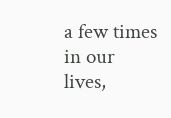a few times in our lives,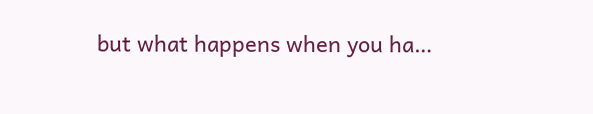but what happens when you ha…